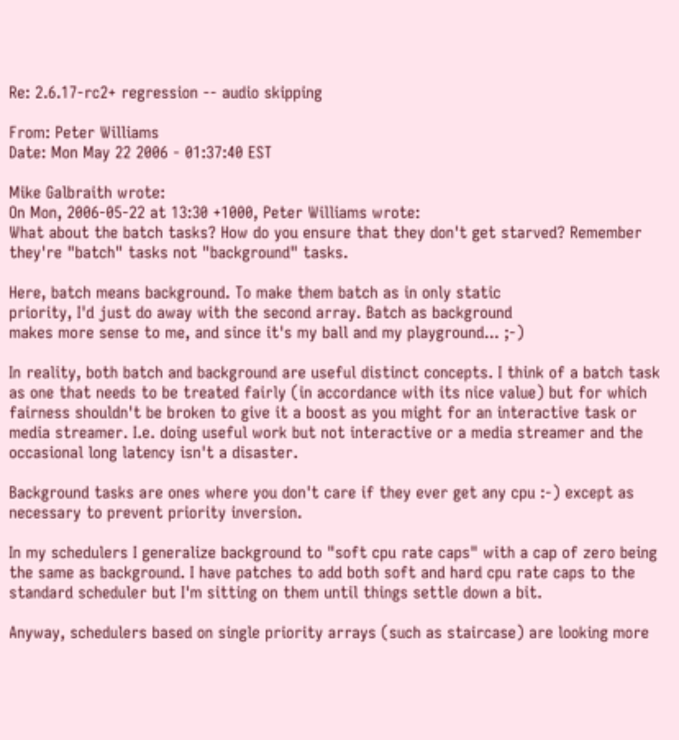Re: 2.6.17-rc2+ regression -- audio skipping

From: Peter Williams
Date: Mon May 22 2006 - 01:37:40 EST

Mike Galbraith wrote:
On Mon, 2006-05-22 at 13:30 +1000, Peter Williams wrote:
What about the batch tasks? How do you ensure that they don't get starved? Remember they're "batch" tasks not "background" tasks.

Here, batch means background. To make them batch as in only static
priority, I'd just do away with the second array. Batch as background
makes more sense to me, and since it's my ball and my playground... ;-)

In reality, both batch and background are useful distinct concepts. I think of a batch task as one that needs to be treated fairly (in accordance with its nice value) but for which fairness shouldn't be broken to give it a boost as you might for an interactive task or media streamer. I.e. doing useful work but not interactive or a media streamer and the occasional long latency isn't a disaster.

Background tasks are ones where you don't care if they ever get any cpu :-) except as necessary to prevent priority inversion.

In my schedulers I generalize background to "soft cpu rate caps" with a cap of zero being the same as background. I have patches to add both soft and hard cpu rate caps to the standard scheduler but I'm sitting on them until things settle down a bit.

Anyway, schedulers based on single priority arrays (such as staircase) are looking more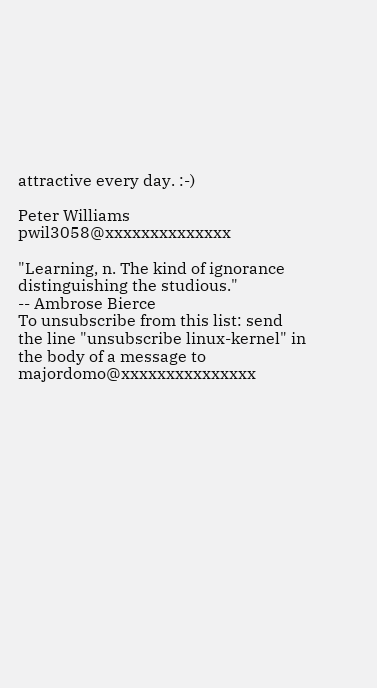attractive every day. :-)

Peter Williams pwil3058@xxxxxxxxxxxxxx

"Learning, n. The kind of ignorance distinguishing the studious."
-- Ambrose Bierce
To unsubscribe from this list: send the line "unsubscribe linux-kernel" in
the body of a message to majordomo@xxxxxxxxxxxxxxx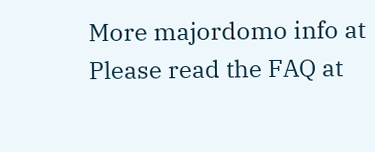More majordomo info at
Please read the FAQ at